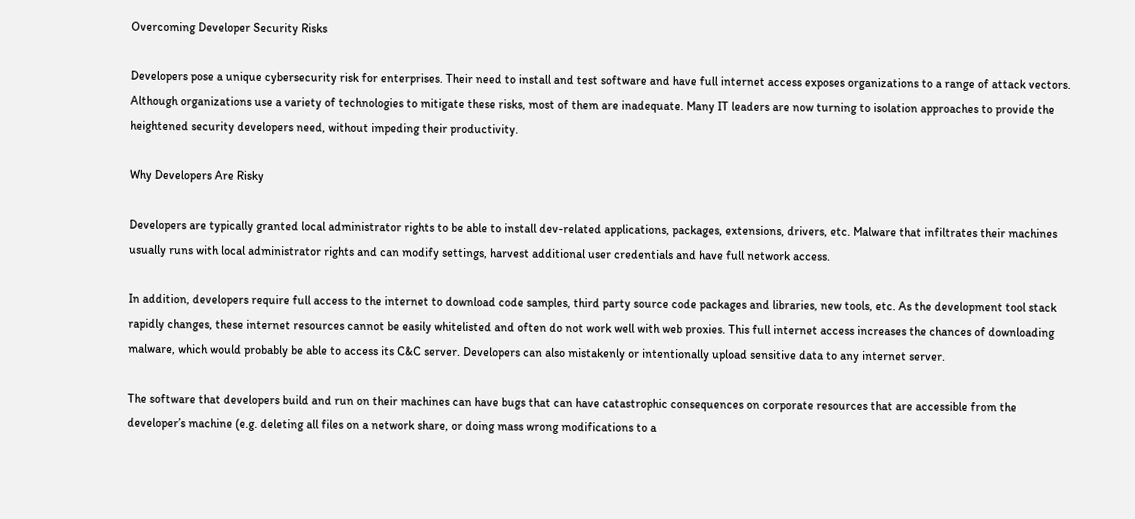Overcoming Developer Security Risks

Developers pose a unique cybersecurity risk for enterprises. Their need to install and test software and have full internet access exposes organizations to a range of attack vectors. Although organizations use a variety of technologies to mitigate these risks, most of them are inadequate. Many IT leaders are now turning to isolation approaches to provide the heightened security developers need, without impeding their productivity.

Why Developers Are Risky

Developers are typically granted local administrator rights to be able to install dev-related applications, packages, extensions, drivers, etc. Malware that infiltrates their machines usually runs with local administrator rights and can modify settings, harvest additional user credentials and have full network access.

In addition, developers require full access to the internet to download code samples, third party source code packages and libraries, new tools, etc. As the development tool stack rapidly changes, these internet resources cannot be easily whitelisted and often do not work well with web proxies. This full internet access increases the chances of downloading malware, which would probably be able to access its C&C server. Developers can also mistakenly or intentionally upload sensitive data to any internet server.

The software that developers build and run on their machines can have bugs that can have catastrophic consequences on corporate resources that are accessible from the developer’s machine (e.g. deleting all files on a network share, or doing mass wrong modifications to a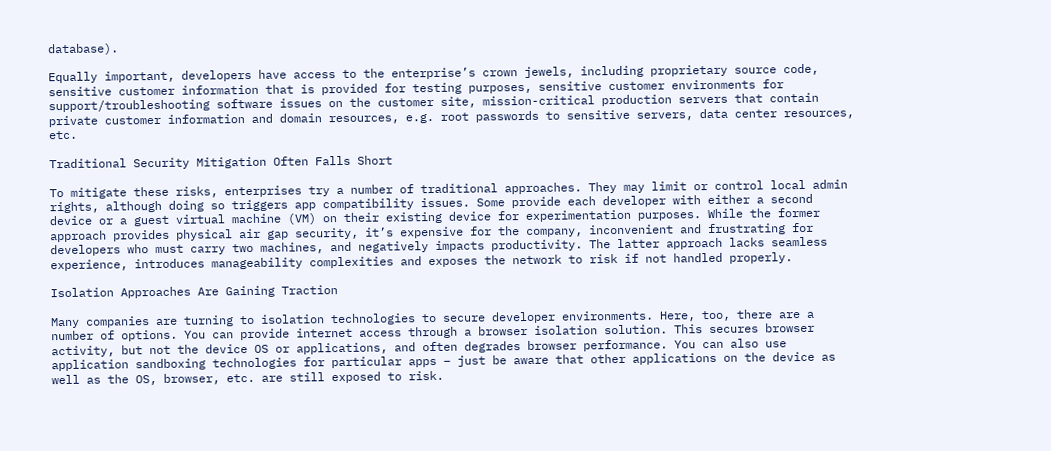database).

Equally important, developers have access to the enterprise’s crown jewels, including proprietary source code, sensitive customer information that is provided for testing purposes, sensitive customer environments for support/troubleshooting software issues on the customer site, mission-critical production servers that contain private customer information and domain resources, e.g. root passwords to sensitive servers, data center resources, etc.

Traditional Security Mitigation Often Falls Short

To mitigate these risks, enterprises try a number of traditional approaches. They may limit or control local admin rights, although doing so triggers app compatibility issues. Some provide each developer with either a second device or a guest virtual machine (VM) on their existing device for experimentation purposes. While the former approach provides physical air gap security, it’s expensive for the company, inconvenient and frustrating for developers who must carry two machines, and negatively impacts productivity. The latter approach lacks seamless experience, introduces manageability complexities and exposes the network to risk if not handled properly.

Isolation Approaches Are Gaining Traction

Many companies are turning to isolation technologies to secure developer environments. Here, too, there are a number of options. You can provide internet access through a browser isolation solution. This secures browser activity, but not the device OS or applications, and often degrades browser performance. You can also use application sandboxing technologies for particular apps – just be aware that other applications on the device as well as the OS, browser, etc. are still exposed to risk.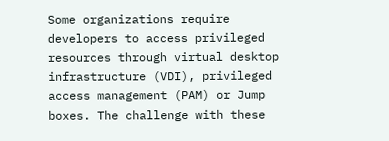Some organizations require developers to access privileged resources through virtual desktop infrastructure (VDI), privileged access management (PAM) or Jump boxes. The challenge with these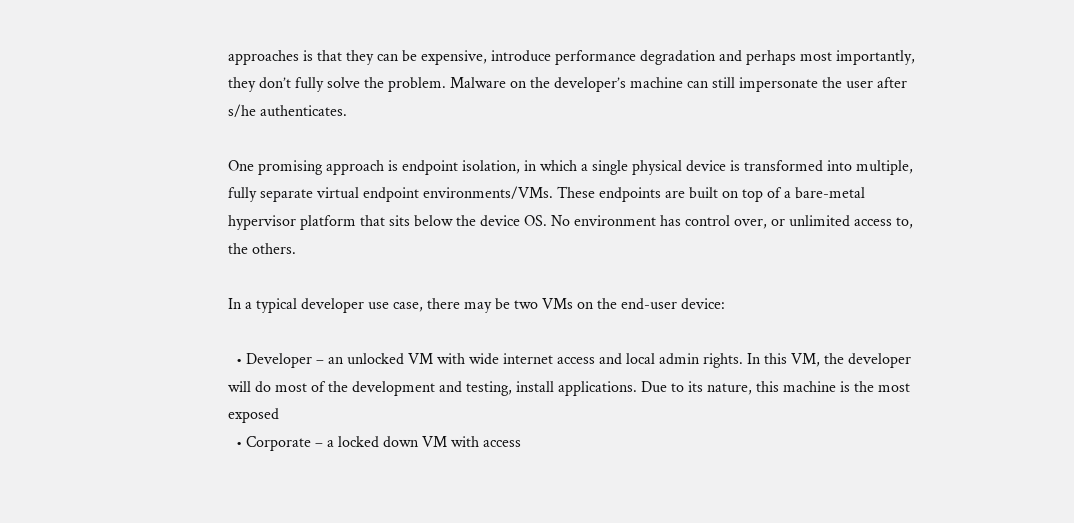approaches is that they can be expensive, introduce performance degradation and perhaps most importantly, they don’t fully solve the problem. Malware on the developer’s machine can still impersonate the user after s/he authenticates.

One promising approach is endpoint isolation, in which a single physical device is transformed into multiple, fully separate virtual endpoint environments/VMs. These endpoints are built on top of a bare-metal hypervisor platform that sits below the device OS. No environment has control over, or unlimited access to, the others.

In a typical developer use case, there may be two VMs on the end-user device:

  • Developer – an unlocked VM with wide internet access and local admin rights. In this VM, the developer will do most of the development and testing, install applications. Due to its nature, this machine is the most exposed
  • Corporate – a locked down VM with access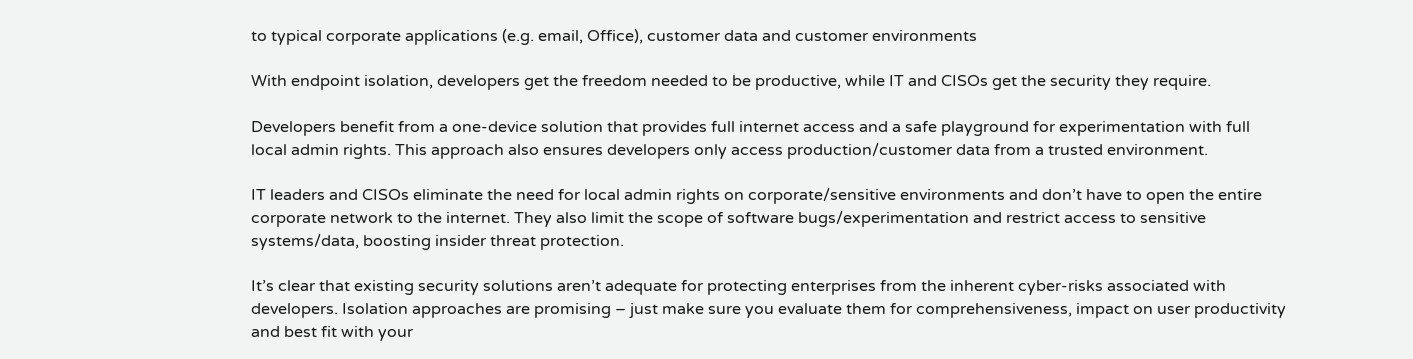to typical corporate applications (e.g. email, Office), customer data and customer environments

With endpoint isolation, developers get the freedom needed to be productive, while IT and CISOs get the security they require.

Developers benefit from a one-device solution that provides full internet access and a safe playground for experimentation with full local admin rights. This approach also ensures developers only access production/customer data from a trusted environment.

IT leaders and CISOs eliminate the need for local admin rights on corporate/sensitive environments and don’t have to open the entire corporate network to the internet. They also limit the scope of software bugs/experimentation and restrict access to sensitive systems/data, boosting insider threat protection.

It’s clear that existing security solutions aren’t adequate for protecting enterprises from the inherent cyber-risks associated with developers. Isolation approaches are promising – just make sure you evaluate them for comprehensiveness, impact on user productivity and best fit with your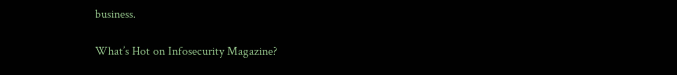business.

What’s Hot on Infosecurity Magazine?